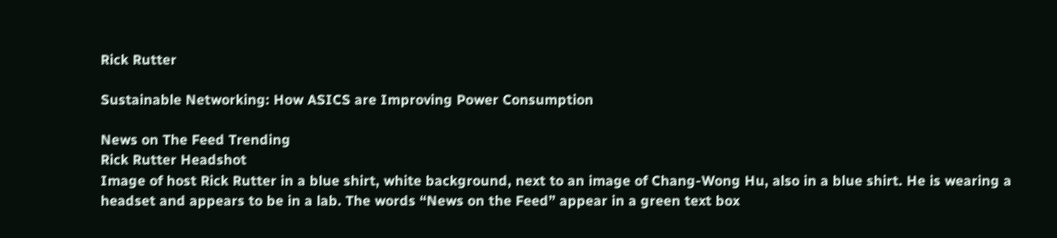Rick Rutter

Sustainable Networking: How ASICS are Improving Power Consumption

News on The Feed Trending
Rick Rutter Headshot
Image of host Rick Rutter in a blue shirt, white background, next to an image of Chang-Wong Hu, also in a blue shirt. He is wearing a headset and appears to be in a lab. The words “News on the Feed” appear in a green text box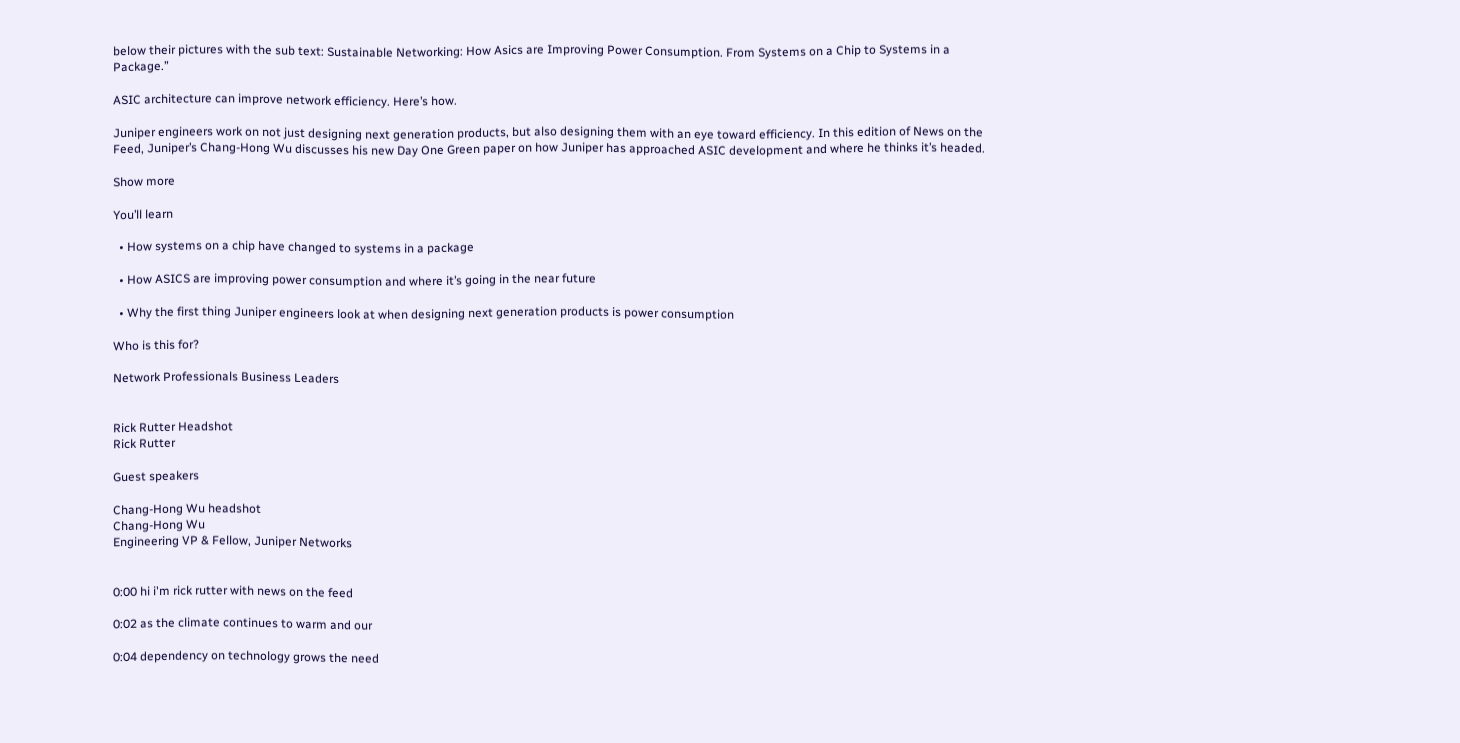below their pictures with the sub text: Sustainable Networking: How Asics are Improving Power Consumption. From Systems on a Chip to Systems in a Package.”

ASIC architecture can improve network efficiency. Here’s how.

Juniper engineers work on not just designing next generation products, but also designing them with an eye toward efficiency. In this edition of News on the Feed, Juniper’s Chang-Hong Wu discusses his new Day One Green paper on how Juniper has approached ASIC development and where he thinks it’s headed.

Show more

You’ll learn

  • How systems on a chip have changed to systems in a package

  • How ASICS are improving power consumption and where it’s going in the near future

  • Why the first thing Juniper engineers look at when designing next generation products is power consumption

Who is this for?

Network Professionals Business Leaders


Rick Rutter Headshot
Rick Rutter

Guest speakers

Chang-Hong Wu headshot
Chang-Hong Wu
Engineering VP & Fellow, Juniper Networks


0:00 hi i'm rick rutter with news on the feed

0:02 as the climate continues to warm and our

0:04 dependency on technology grows the need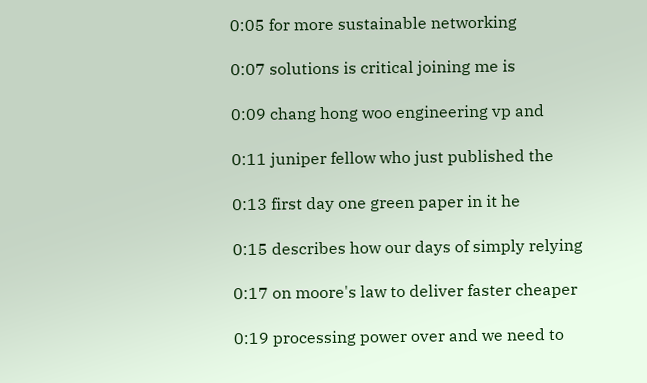0:05 for more sustainable networking

0:07 solutions is critical joining me is

0:09 chang hong woo engineering vp and

0:11 juniper fellow who just published the

0:13 first day one green paper in it he

0:15 describes how our days of simply relying

0:17 on moore's law to deliver faster cheaper

0:19 processing power over and we need to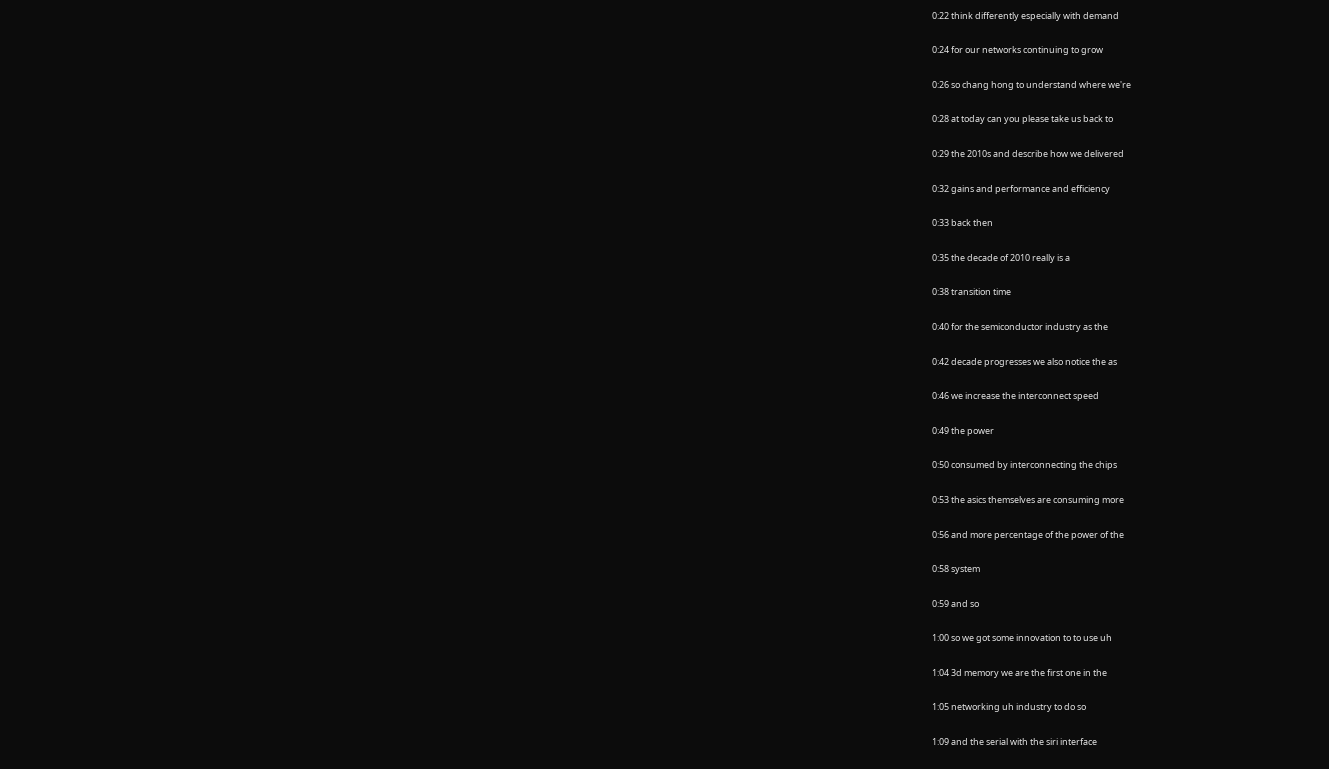0:22 think differently especially with demand

0:24 for our networks continuing to grow

0:26 so chang hong to understand where we're

0:28 at today can you please take us back to

0:29 the 2010s and describe how we delivered

0:32 gains and performance and efficiency

0:33 back then

0:35 the decade of 2010 really is a

0:38 transition time

0:40 for the semiconductor industry as the

0:42 decade progresses we also notice the as

0:46 we increase the interconnect speed

0:49 the power

0:50 consumed by interconnecting the chips

0:53 the asics themselves are consuming more

0:56 and more percentage of the power of the

0:58 system

0:59 and so

1:00 so we got some innovation to to use uh

1:04 3d memory we are the first one in the

1:05 networking uh industry to do so

1:09 and the serial with the siri interface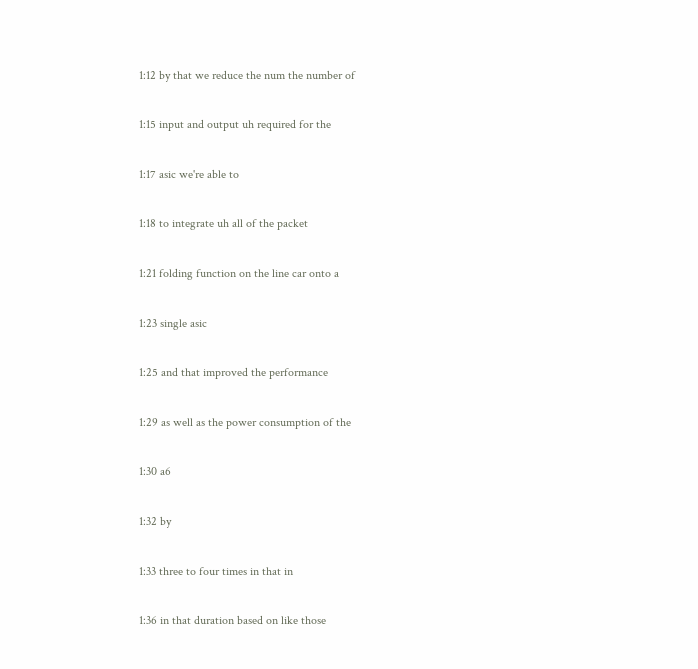1:12 by that we reduce the num the number of

1:15 input and output uh required for the

1:17 asic we're able to

1:18 to integrate uh all of the packet

1:21 folding function on the line car onto a

1:23 single asic

1:25 and that improved the performance

1:29 as well as the power consumption of the

1:30 a6

1:32 by

1:33 three to four times in that in

1:36 in that duration based on like those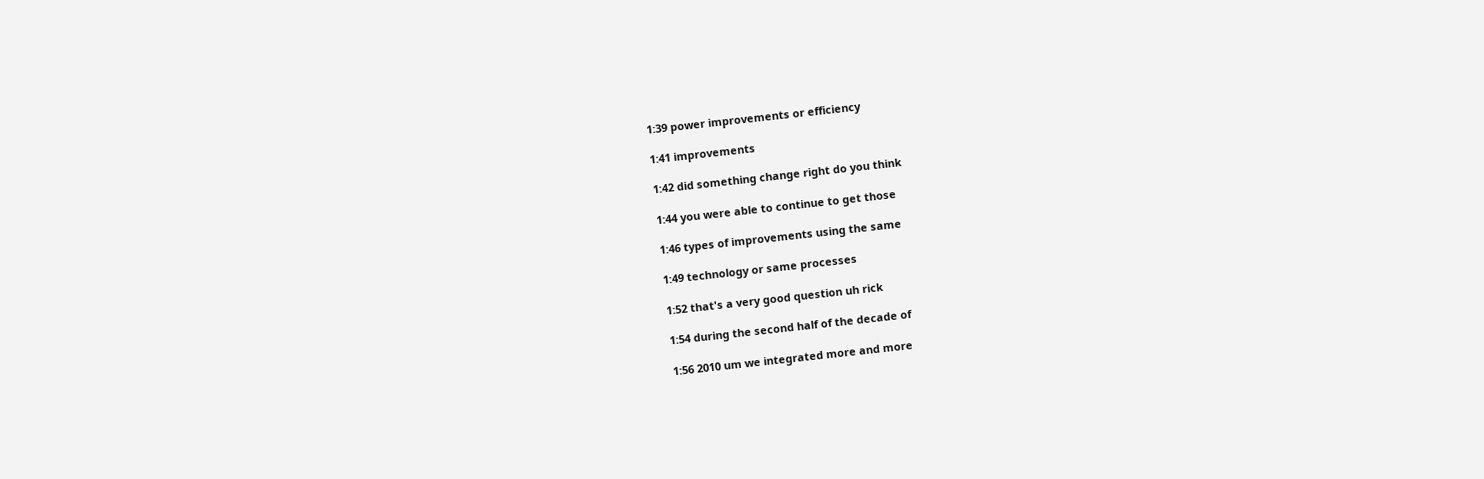1:39 power improvements or efficiency

1:41 improvements

1:42 did something change right do you think

1:44 you were able to continue to get those

1:46 types of improvements using the same

1:49 technology or same processes

1:52 that's a very good question uh rick

1:54 during the second half of the decade of

1:56 2010 um we integrated more and more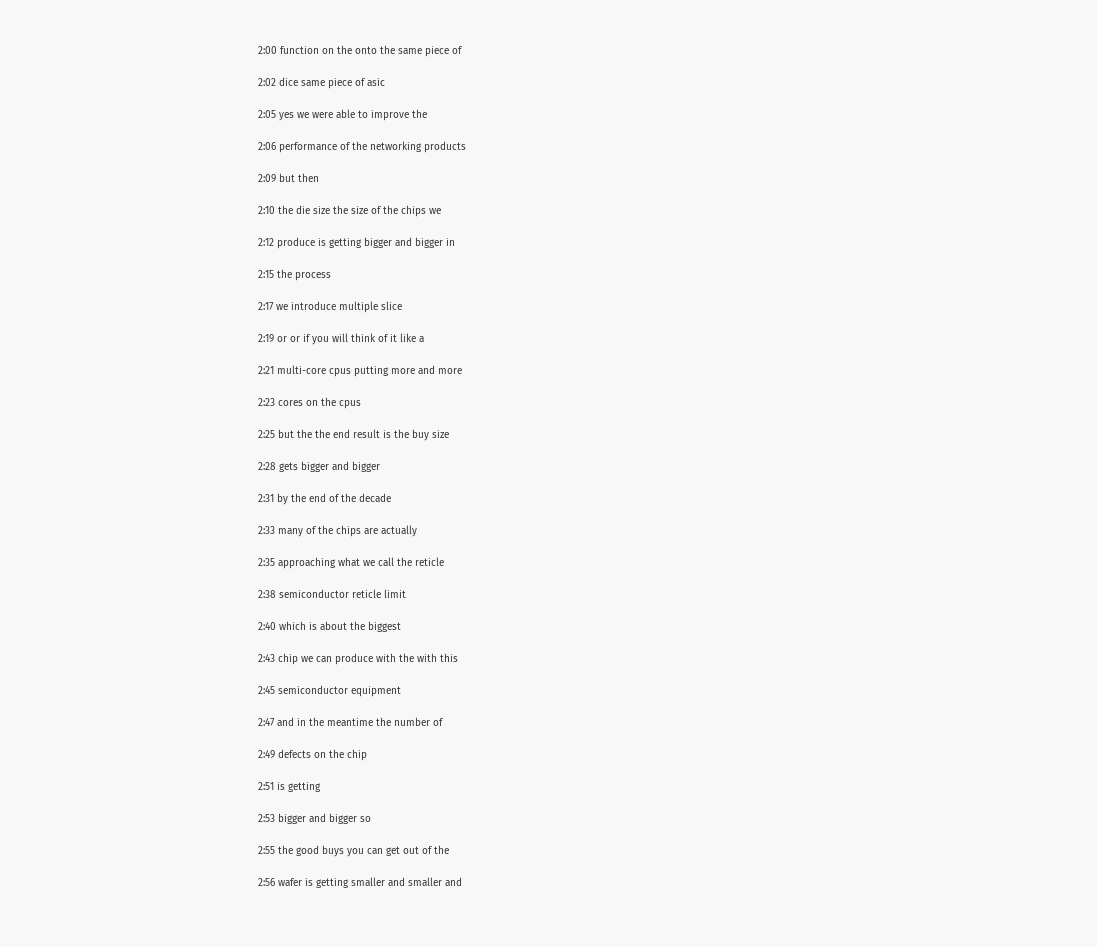2:00 function on the onto the same piece of

2:02 dice same piece of asic

2:05 yes we were able to improve the

2:06 performance of the networking products

2:09 but then

2:10 the die size the size of the chips we

2:12 produce is getting bigger and bigger in

2:15 the process

2:17 we introduce multiple slice

2:19 or or if you will think of it like a

2:21 multi-core cpus putting more and more

2:23 cores on the cpus

2:25 but the the end result is the buy size

2:28 gets bigger and bigger

2:31 by the end of the decade

2:33 many of the chips are actually

2:35 approaching what we call the reticle

2:38 semiconductor reticle limit

2:40 which is about the biggest

2:43 chip we can produce with the with this

2:45 semiconductor equipment

2:47 and in the meantime the number of

2:49 defects on the chip

2:51 is getting

2:53 bigger and bigger so

2:55 the good buys you can get out of the

2:56 wafer is getting smaller and smaller and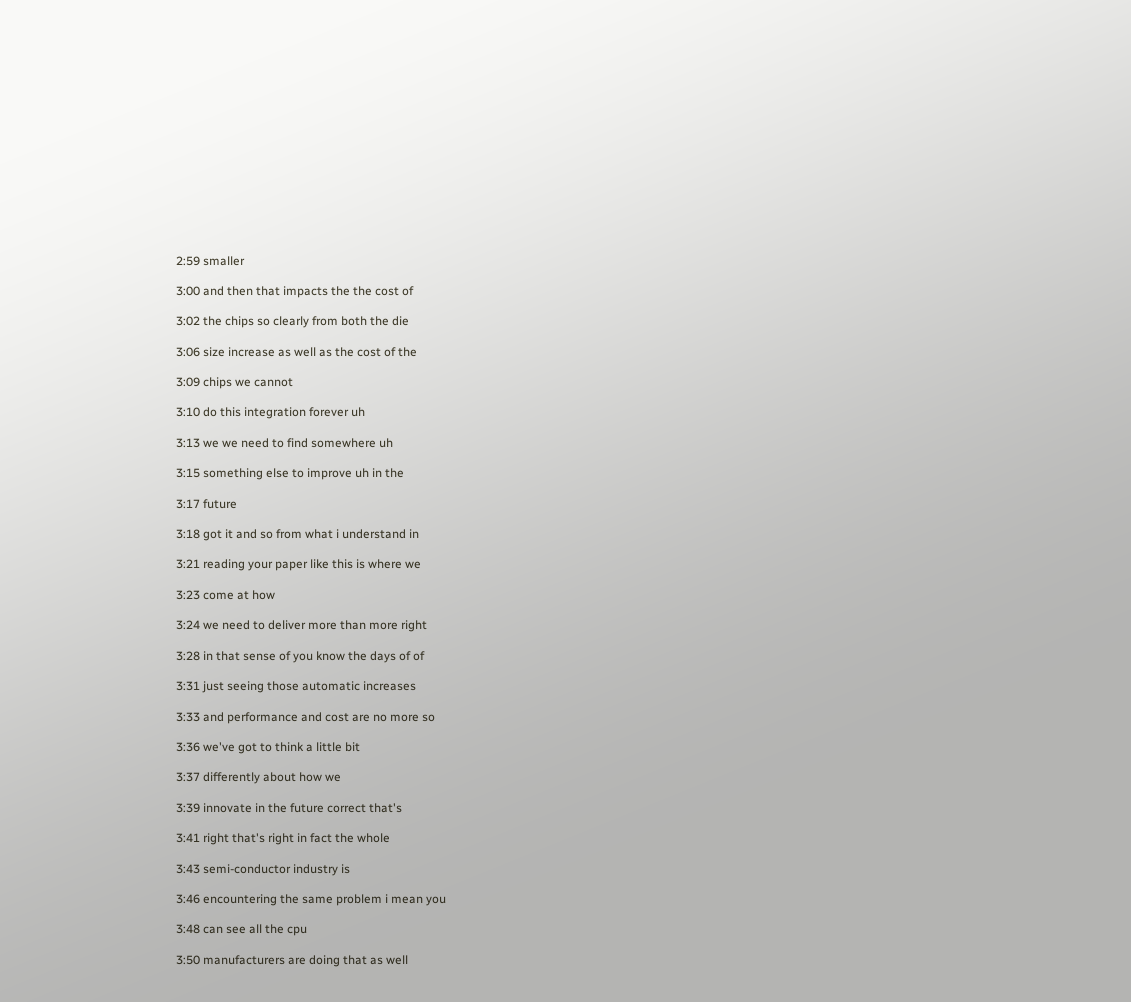2:59 smaller

3:00 and then that impacts the the cost of

3:02 the chips so clearly from both the die

3:06 size increase as well as the cost of the

3:09 chips we cannot

3:10 do this integration forever uh

3:13 we we need to find somewhere uh

3:15 something else to improve uh in the

3:17 future

3:18 got it and so from what i understand in

3:21 reading your paper like this is where we

3:23 come at how

3:24 we need to deliver more than more right

3:28 in that sense of you know the days of of

3:31 just seeing those automatic increases

3:33 and performance and cost are no more so

3:36 we've got to think a little bit

3:37 differently about how we

3:39 innovate in the future correct that's

3:41 right that's right in fact the whole

3:43 semi-conductor industry is

3:46 encountering the same problem i mean you

3:48 can see all the cpu

3:50 manufacturers are doing that as well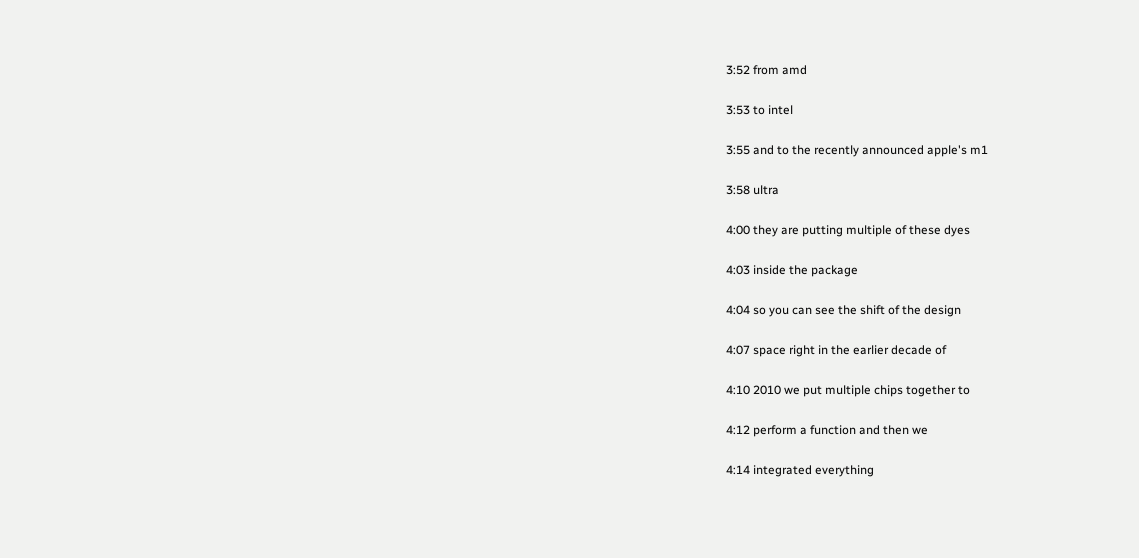3:52 from amd

3:53 to intel

3:55 and to the recently announced apple's m1

3:58 ultra

4:00 they are putting multiple of these dyes

4:03 inside the package

4:04 so you can see the shift of the design

4:07 space right in the earlier decade of

4:10 2010 we put multiple chips together to

4:12 perform a function and then we

4:14 integrated everything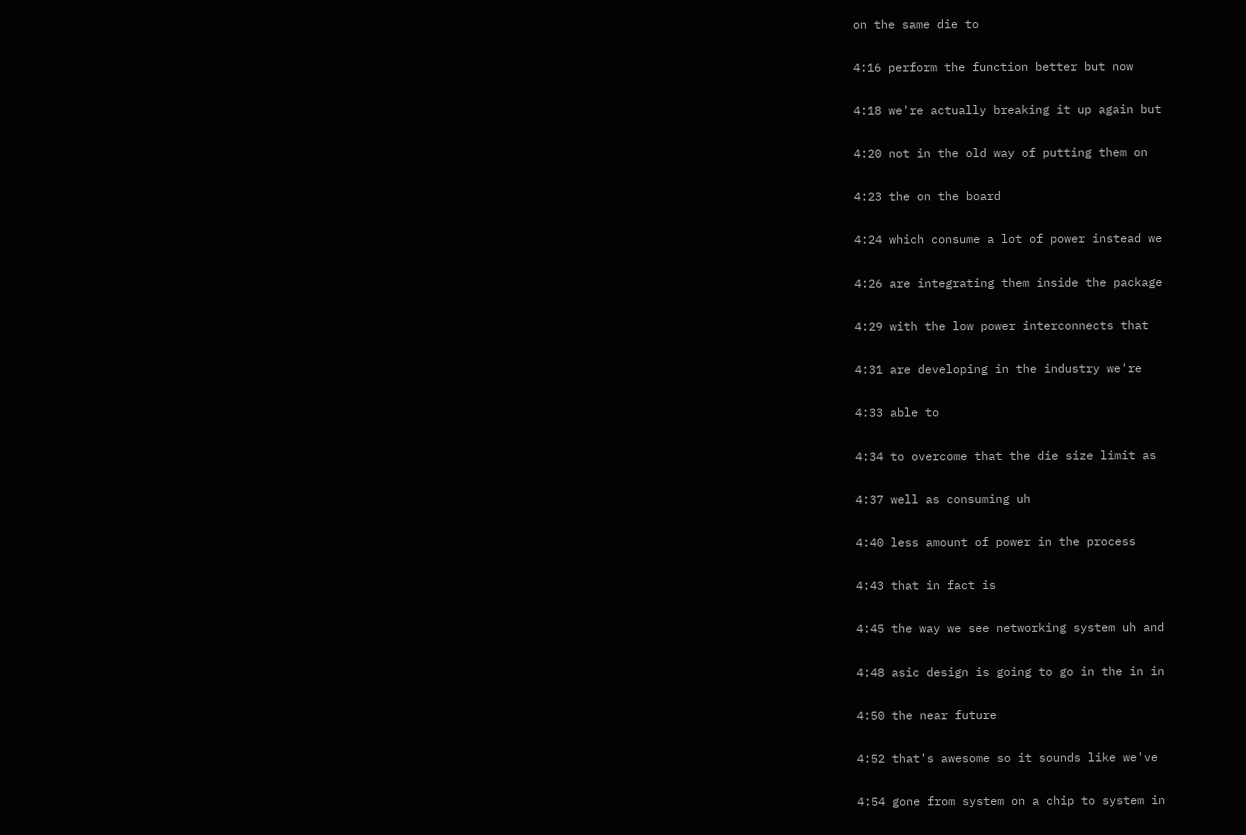on the same die to

4:16 perform the function better but now

4:18 we're actually breaking it up again but

4:20 not in the old way of putting them on

4:23 the on the board

4:24 which consume a lot of power instead we

4:26 are integrating them inside the package

4:29 with the low power interconnects that

4:31 are developing in the industry we're

4:33 able to

4:34 to overcome that the die size limit as

4:37 well as consuming uh

4:40 less amount of power in the process

4:43 that in fact is

4:45 the way we see networking system uh and

4:48 asic design is going to go in the in in

4:50 the near future

4:52 that's awesome so it sounds like we've

4:54 gone from system on a chip to system in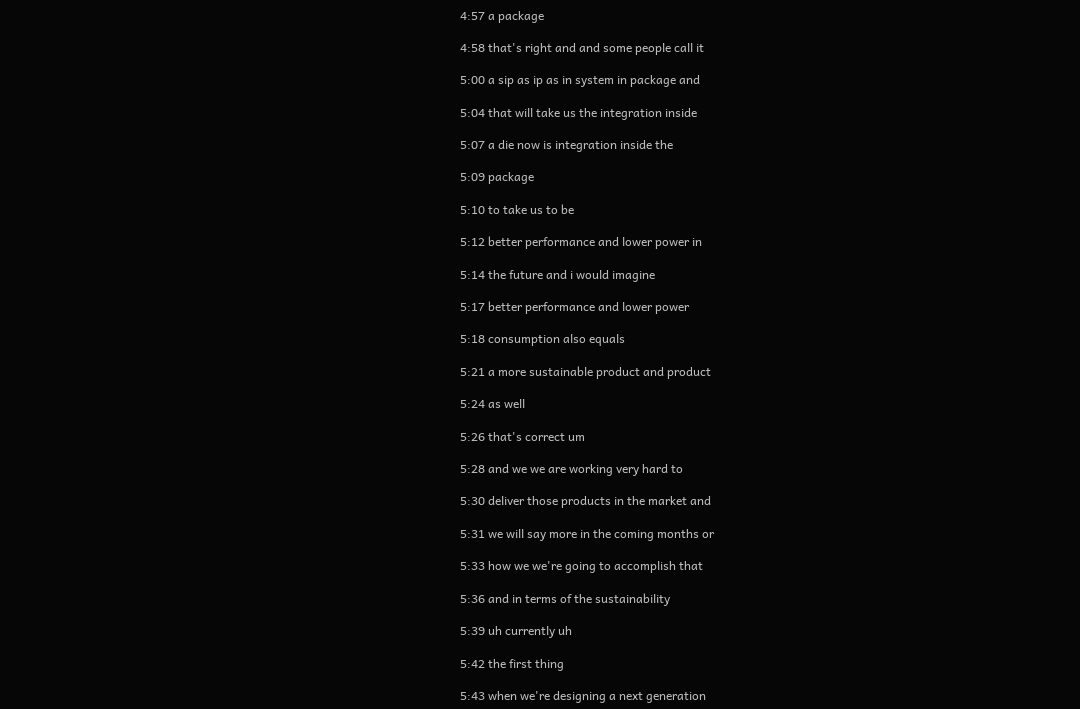4:57 a package

4:58 that's right and and some people call it

5:00 a sip as ip as in system in package and

5:04 that will take us the integration inside

5:07 a die now is integration inside the

5:09 package

5:10 to take us to be

5:12 better performance and lower power in

5:14 the future and i would imagine

5:17 better performance and lower power

5:18 consumption also equals

5:21 a more sustainable product and product

5:24 as well

5:26 that's correct um

5:28 and we we are working very hard to

5:30 deliver those products in the market and

5:31 we will say more in the coming months or

5:33 how we we're going to accomplish that

5:36 and in terms of the sustainability

5:39 uh currently uh

5:42 the first thing

5:43 when we're designing a next generation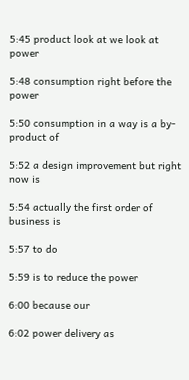5:45 product look at we look at power

5:48 consumption right before the power

5:50 consumption in a way is a by-product of

5:52 a design improvement but right now is

5:54 actually the first order of business is

5:57 to do

5:59 is to reduce the power

6:00 because our

6:02 power delivery as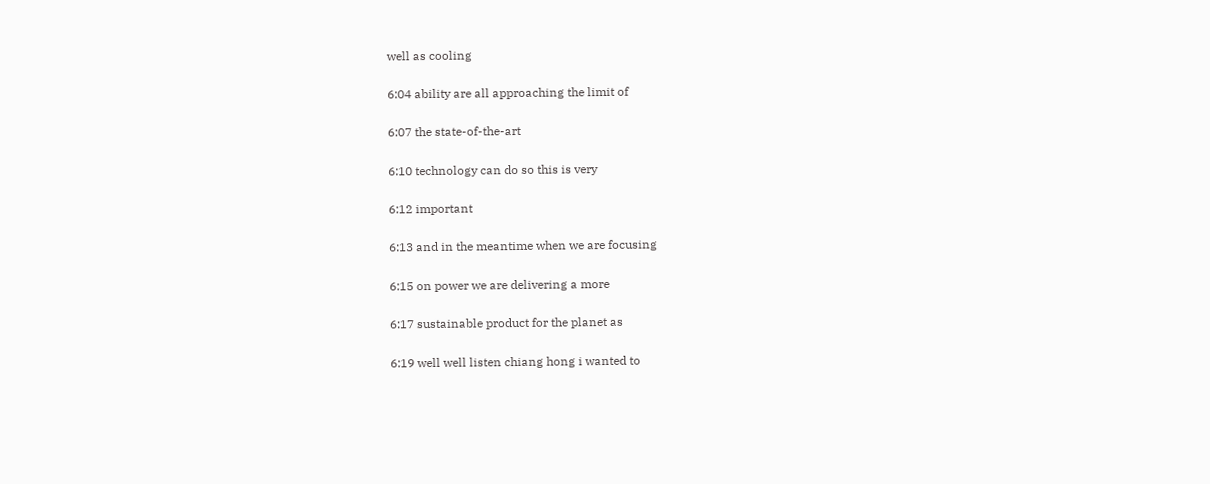well as cooling

6:04 ability are all approaching the limit of

6:07 the state-of-the-art

6:10 technology can do so this is very

6:12 important

6:13 and in the meantime when we are focusing

6:15 on power we are delivering a more

6:17 sustainable product for the planet as

6:19 well well listen chiang hong i wanted to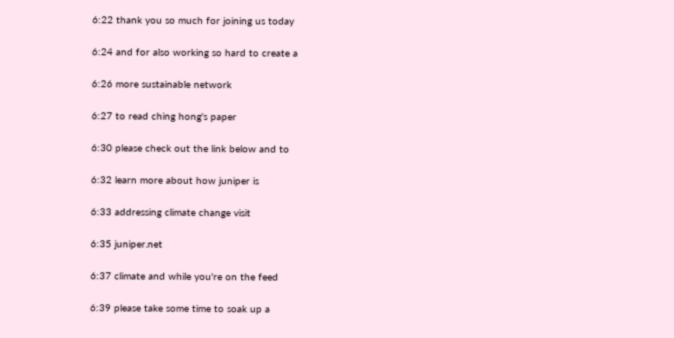6:22 thank you so much for joining us today

6:24 and for also working so hard to create a

6:26 more sustainable network

6:27 to read ching hong's paper

6:30 please check out the link below and to

6:32 learn more about how juniper is

6:33 addressing climate change visit

6:35 juniper.net

6:37 climate and while you're on the feed

6:39 please take some time to soak up a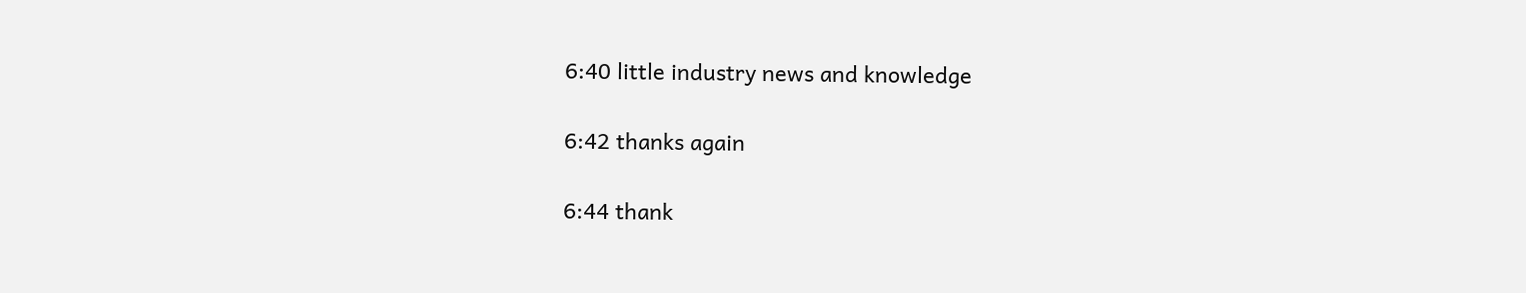6:40 little industry news and knowledge

6:42 thanks again

6:44 thank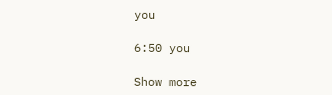you

6:50 you

Show more